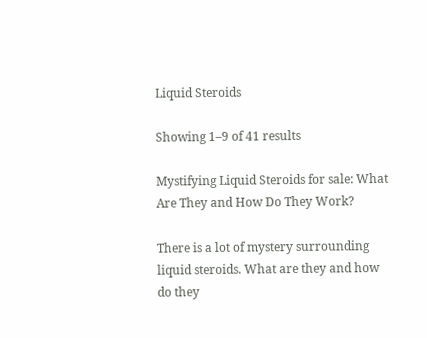Liquid Steroids

Showing 1–9 of 41 results

Mystifying Liquid Steroids for sale: What Are They and How Do They Work?

There is a lot of mystery surrounding liquid steroids. What are they and how do they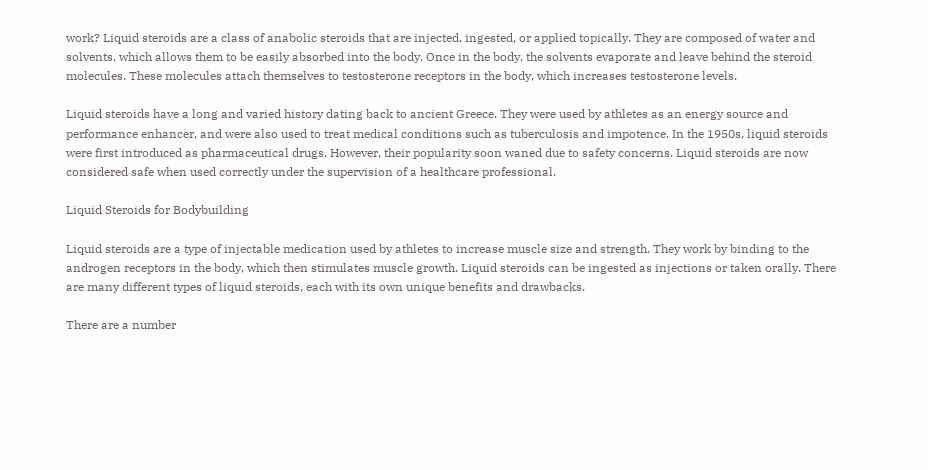work? Liquid steroids are a class of anabolic steroids that are injected, ingested, or applied topically. They are composed of water and solvents, which allows them to be easily absorbed into the body. Once in the body, the solvents evaporate and leave behind the steroid molecules. These molecules attach themselves to testosterone receptors in the body, which increases testosterone levels.

Liquid steroids have a long and varied history dating back to ancient Greece. They were used by athletes as an energy source and performance enhancer, and were also used to treat medical conditions such as tuberculosis and impotence. In the 1950s, liquid steroids were first introduced as pharmaceutical drugs. However, their popularity soon waned due to safety concerns. Liquid steroids are now considered safe when used correctly under the supervision of a healthcare professional.

Liquid Steroids for Bodybuilding

Liquid steroids are a type of injectable medication used by athletes to increase muscle size and strength. They work by binding to the androgen receptors in the body, which then stimulates muscle growth. Liquid steroids can be ingested as injections or taken orally. There are many different types of liquid steroids, each with its own unique benefits and drawbacks.

There are a number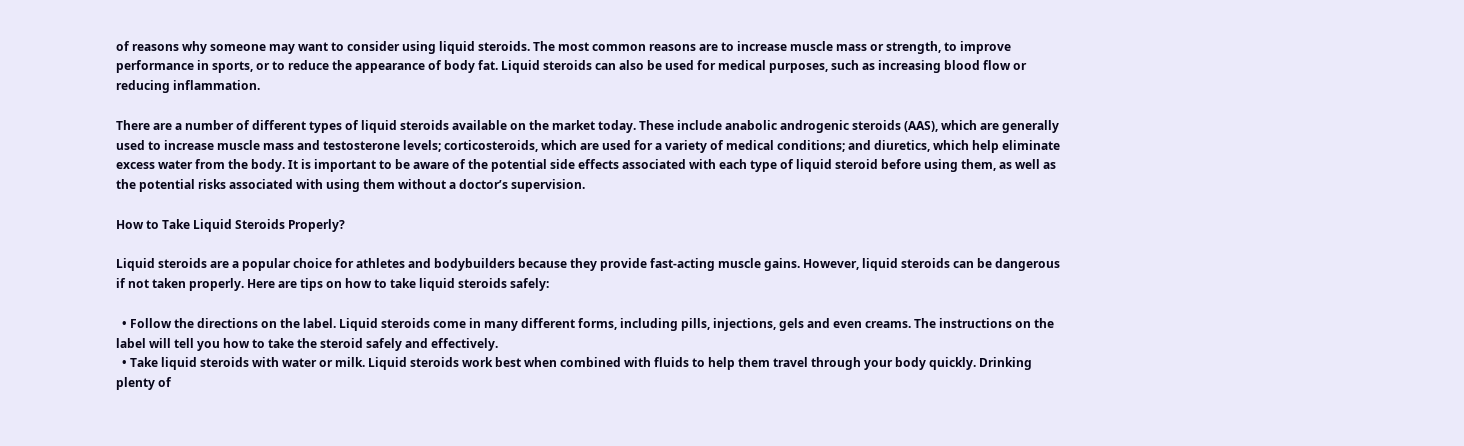of reasons why someone may want to consider using liquid steroids. The most common reasons are to increase muscle mass or strength, to improve performance in sports, or to reduce the appearance of body fat. Liquid steroids can also be used for medical purposes, such as increasing blood flow or reducing inflammation.

There are a number of different types of liquid steroids available on the market today. These include anabolic androgenic steroids (AAS), which are generally used to increase muscle mass and testosterone levels; corticosteroids, which are used for a variety of medical conditions; and diuretics, which help eliminate excess water from the body. It is important to be aware of the potential side effects associated with each type of liquid steroid before using them, as well as the potential risks associated with using them without a doctor’s supervision.

How to Take Liquid Steroids Properly?

Liquid steroids are a popular choice for athletes and bodybuilders because they provide fast-acting muscle gains. However, liquid steroids can be dangerous if not taken properly. Here are tips on how to take liquid steroids safely:

  • Follow the directions on the label. Liquid steroids come in many different forms, including pills, injections, gels and even creams. The instructions on the label will tell you how to take the steroid safely and effectively.
  • Take liquid steroids with water or milk. Liquid steroids work best when combined with fluids to help them travel through your body quickly. Drinking plenty of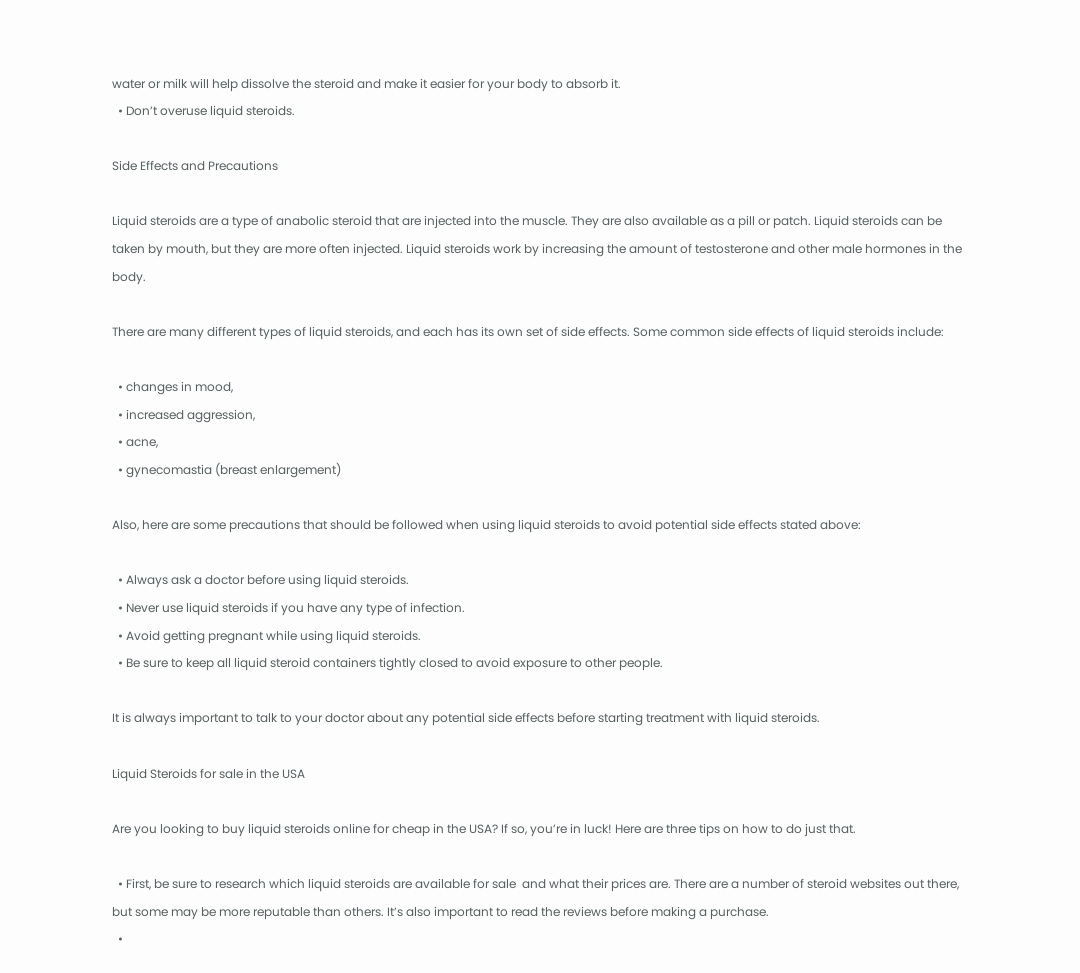water or milk will help dissolve the steroid and make it easier for your body to absorb it.
  • Don’t overuse liquid steroids.

Side Effects and Precautions

Liquid steroids are a type of anabolic steroid that are injected into the muscle. They are also available as a pill or patch. Liquid steroids can be taken by mouth, but they are more often injected. Liquid steroids work by increasing the amount of testosterone and other male hormones in the body.

There are many different types of liquid steroids, and each has its own set of side effects. Some common side effects of liquid steroids include:

  • changes in mood,
  • increased aggression,
  • acne,
  • gynecomastia (breast enlargement)

Also, here are some precautions that should be followed when using liquid steroids to avoid potential side effects stated above:

  • Always ask a doctor before using liquid steroids.
  • Never use liquid steroids if you have any type of infection.
  • Avoid getting pregnant while using liquid steroids.
  • Be sure to keep all liquid steroid containers tightly closed to avoid exposure to other people.

It is always important to talk to your doctor about any potential side effects before starting treatment with liquid steroids.

Liquid Steroids for sale in the USA

Are you looking to buy liquid steroids online for cheap in the USA? If so, you’re in luck! Here are three tips on how to do just that.

  • First, be sure to research which liquid steroids are available for sale  and what their prices are. There are a number of steroid websites out there, but some may be more reputable than others. It’s also important to read the reviews before making a purchase.
  •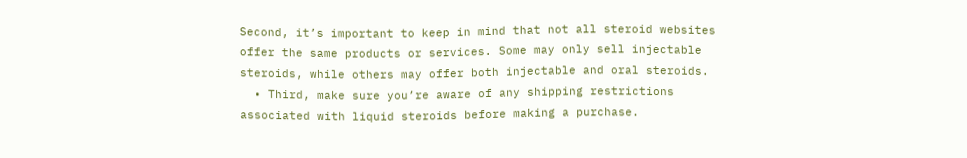Second, it’s important to keep in mind that not all steroid websites offer the same products or services. Some may only sell injectable steroids, while others may offer both injectable and oral steroids.
  • Third, make sure you’re aware of any shipping restrictions associated with liquid steroids before making a purchase.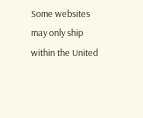Some websites may only ship within the United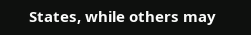States, while others may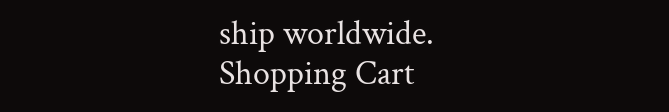ship worldwide.
Shopping Cart